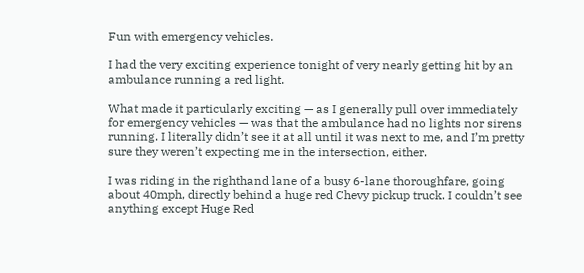Fun with emergency vehicles.

I had the very exciting experience tonight of very nearly getting hit by an ambulance running a red light.

What made it particularly exciting — as I generally pull over immediately for emergency vehicles — was that the ambulance had no lights nor sirens running. I literally didn’t see it at all until it was next to me, and I’m pretty sure they weren’t expecting me in the intersection, either.

I was riding in the righthand lane of a busy 6-lane thoroughfare, going about 40mph, directly behind a huge red Chevy pickup truck. I couldn’t see anything except Huge Red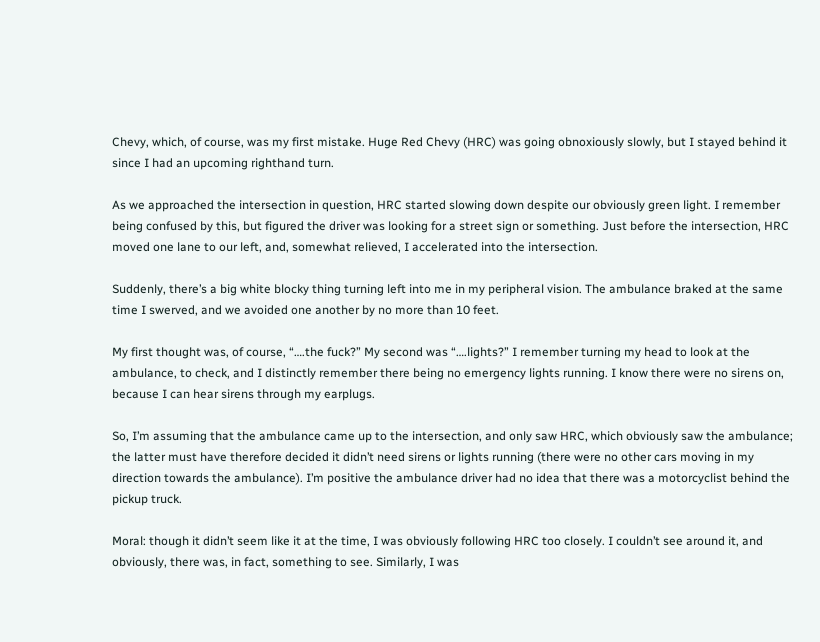Chevy, which, of course, was my first mistake. Huge Red Chevy (HRC) was going obnoxiously slowly, but I stayed behind it since I had an upcoming righthand turn.

As we approached the intersection in question, HRC started slowing down despite our obviously green light. I remember being confused by this, but figured the driver was looking for a street sign or something. Just before the intersection, HRC moved one lane to our left, and, somewhat relieved, I accelerated into the intersection.

Suddenly, there’s a big white blocky thing turning left into me in my peripheral vision. The ambulance braked at the same time I swerved, and we avoided one another by no more than 10 feet.

My first thought was, of course, “….the fuck?” My second was “….lights?” I remember turning my head to look at the ambulance, to check, and I distinctly remember there being no emergency lights running. I know there were no sirens on, because I can hear sirens through my earplugs.

So, I’m assuming that the ambulance came up to the intersection, and only saw HRC, which obviously saw the ambulance; the latter must have therefore decided it didn’t need sirens or lights running (there were no other cars moving in my direction towards the ambulance). I’m positive the ambulance driver had no idea that there was a motorcyclist behind the pickup truck.

Moral: though it didn’t seem like it at the time, I was obviously following HRC too closely. I couldn’t see around it, and obviously, there was, in fact, something to see. Similarly, I was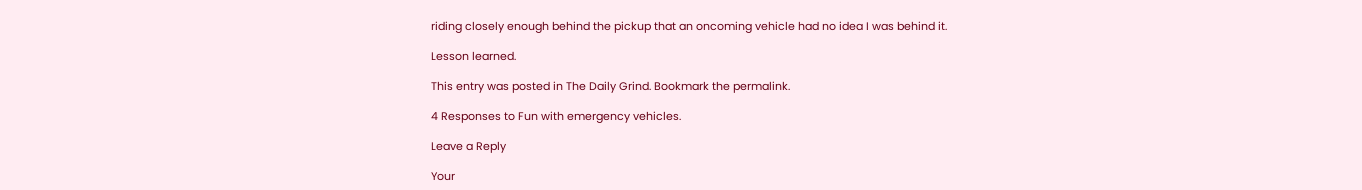riding closely enough behind the pickup that an oncoming vehicle had no idea I was behind it.

Lesson learned.

This entry was posted in The Daily Grind. Bookmark the permalink.

4 Responses to Fun with emergency vehicles.

Leave a Reply

Your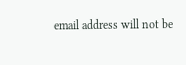email address will not be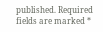published. Required fields are marked *